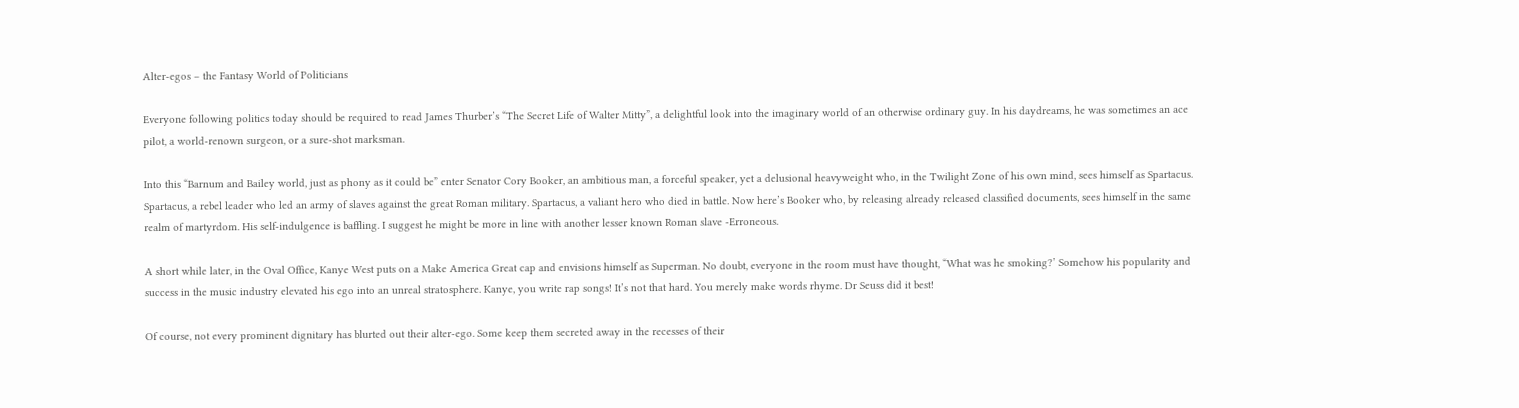Alter-egos – the Fantasy World of Politicians

Everyone following politics today should be required to read James Thurber’s “The Secret Life of Walter Mitty”, a delightful look into the imaginary world of an otherwise ordinary guy. In his daydreams, he was sometimes an ace pilot, a world-renown surgeon, or a sure-shot marksman.

Into this “Barnum and Bailey world, just as phony as it could be” enter Senator Cory Booker, an ambitious man, a forceful speaker, yet a delusional heavyweight who, in the Twilight Zone of his own mind, sees himself as Spartacus. Spartacus, a rebel leader who led an army of slaves against the great Roman military. Spartacus, a valiant hero who died in battle. Now here’s Booker who, by releasing already released classified documents, sees himself in the same realm of martyrdom. His self-indulgence is baffling. I suggest he might be more in line with another lesser known Roman slave -Erroneous.

A short while later, in the Oval Office, Kanye West puts on a Make America Great cap and envisions himself as Superman. No doubt, everyone in the room must have thought, “What was he smoking?’ Somehow his popularity and success in the music industry elevated his ego into an unreal stratosphere. Kanye, you write rap songs! It’s not that hard. You merely make words rhyme. Dr Seuss did it best!

Of course, not every prominent dignitary has blurted out their alter-ego. Some keep them secreted away in the recesses of their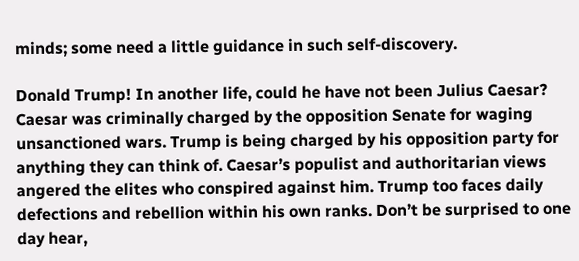minds; some need a little guidance in such self-discovery.

Donald Trump! In another life, could he have not been Julius Caesar? Caesar was criminally charged by the opposition Senate for waging unsanctioned wars. Trump is being charged by his opposition party for anything they can think of. Caesar’s populist and authoritarian views angered the elites who conspired against him. Trump too faces daily defections and rebellion within his own ranks. Don’t be surprised to one day hear,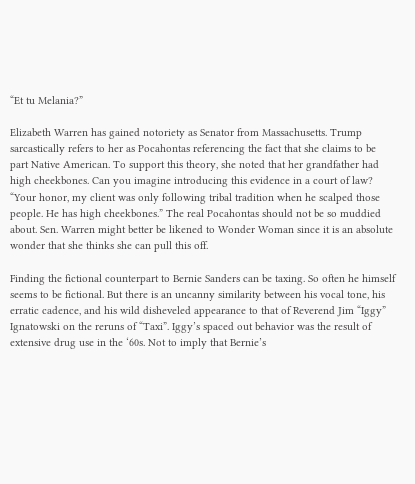“Et tu Melania?”

Elizabeth Warren has gained notoriety as Senator from Massachusetts. Trump sarcastically refers to her as Pocahontas referencing the fact that she claims to be part Native American. To support this theory, she noted that her grandfather had high cheekbones. Can you imagine introducing this evidence in a court of law? “Your honor, my client was only following tribal tradition when he scalped those people. He has high cheekbones.” The real Pocahontas should not be so muddied about. Sen. Warren might better be likened to Wonder Woman since it is an absolute wonder that she thinks she can pull this off.

Finding the fictional counterpart to Bernie Sanders can be taxing. So often he himself seems to be fictional. But there is an uncanny similarity between his vocal tone, his erratic cadence, and his wild disheveled appearance to that of Reverend Jim “Iggy” Ignatowski on the reruns of “Taxi”. Iggy’s spaced out behavior was the result of extensive drug use in the ‘60s. Not to imply that Bernie’s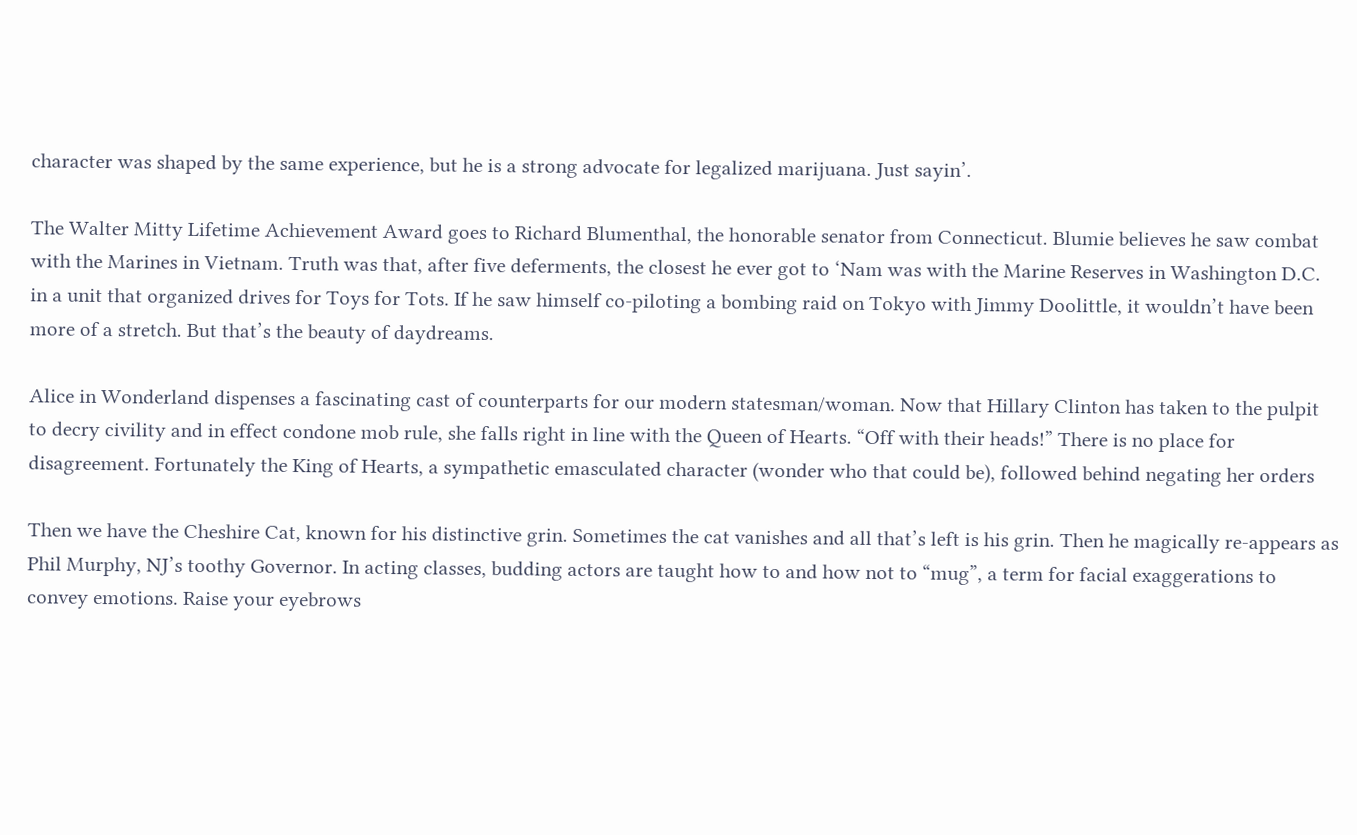character was shaped by the same experience, but he is a strong advocate for legalized marijuana. Just sayin’.

The Walter Mitty Lifetime Achievement Award goes to Richard Blumenthal, the honorable senator from Connecticut. Blumie believes he saw combat with the Marines in Vietnam. Truth was that, after five deferments, the closest he ever got to ‘Nam was with the Marine Reserves in Washington D.C. in a unit that organized drives for Toys for Tots. If he saw himself co-piloting a bombing raid on Tokyo with Jimmy Doolittle, it wouldn’t have been more of a stretch. But that’s the beauty of daydreams.

Alice in Wonderland dispenses a fascinating cast of counterparts for our modern statesman/woman. Now that Hillary Clinton has taken to the pulpit to decry civility and in effect condone mob rule, she falls right in line with the Queen of Hearts. “Off with their heads!” There is no place for disagreement. Fortunately the King of Hearts, a sympathetic emasculated character (wonder who that could be), followed behind negating her orders

Then we have the Cheshire Cat, known for his distinctive grin. Sometimes the cat vanishes and all that’s left is his grin. Then he magically re-appears as Phil Murphy, NJ’s toothy Governor. In acting classes, budding actors are taught how to and how not to “mug”, a term for facial exaggerations to convey emotions. Raise your eyebrows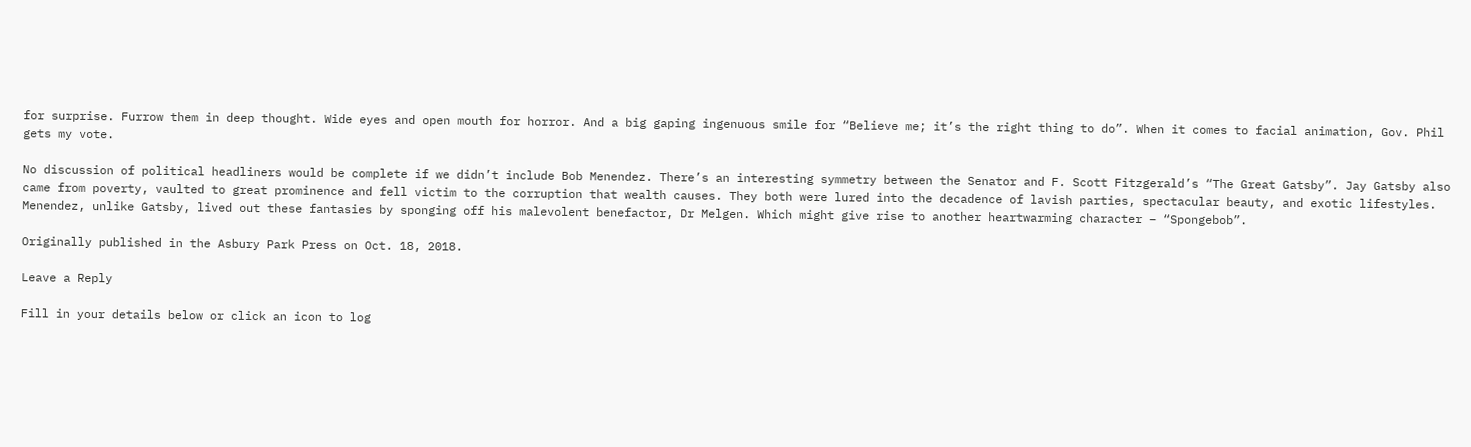for surprise. Furrow them in deep thought. Wide eyes and open mouth for horror. And a big gaping ingenuous smile for “Believe me; it’s the right thing to do”. When it comes to facial animation, Gov. Phil gets my vote.

No discussion of political headliners would be complete if we didn’t include Bob Menendez. There’s an interesting symmetry between the Senator and F. Scott Fitzgerald’s “The Great Gatsby”. Jay Gatsby also came from poverty, vaulted to great prominence and fell victim to the corruption that wealth causes. They both were lured into the decadence of lavish parties, spectacular beauty, and exotic lifestyles. Menendez, unlike Gatsby, lived out these fantasies by sponging off his malevolent benefactor, Dr Melgen. Which might give rise to another heartwarming character – “Spongebob”.

Originally published in the Asbury Park Press on Oct. 18, 2018.

Leave a Reply

Fill in your details below or click an icon to log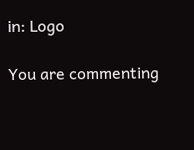in: Logo

You are commenting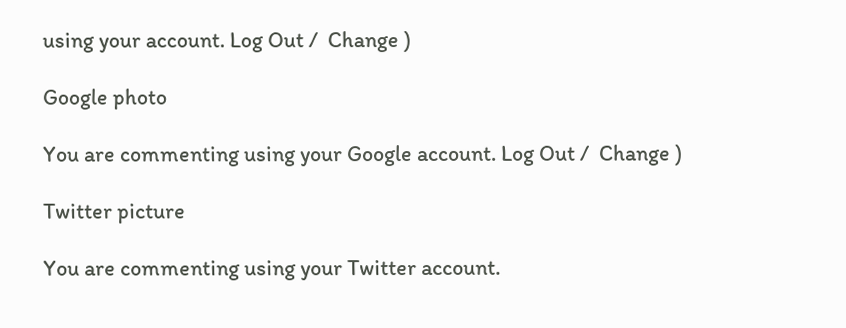using your account. Log Out /  Change )

Google photo

You are commenting using your Google account. Log Out /  Change )

Twitter picture

You are commenting using your Twitter account.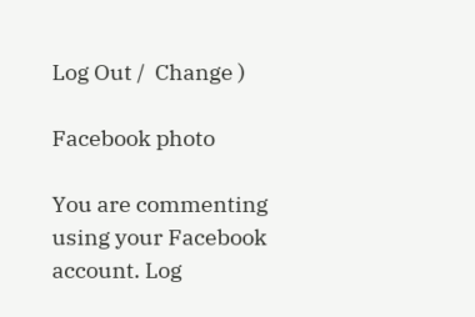Log Out /  Change )

Facebook photo

You are commenting using your Facebook account. Log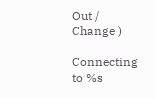Out /  Change )

Connecting to %s